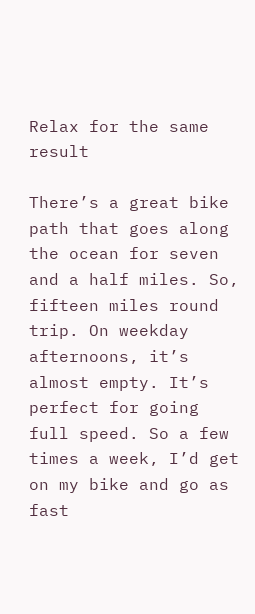Relax for the same result

There’s a great bike path that goes along the ocean for seven and a half miles. So, fifteen miles round trip. On weekday afternoons, it’s almost empty. It’s perfect for going full speed. So a few times a week, I’d get on my bike and go as fast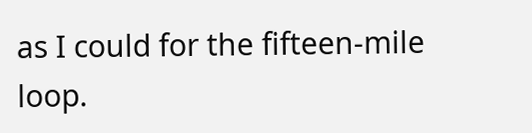as I could for the fifteen-mile loop.